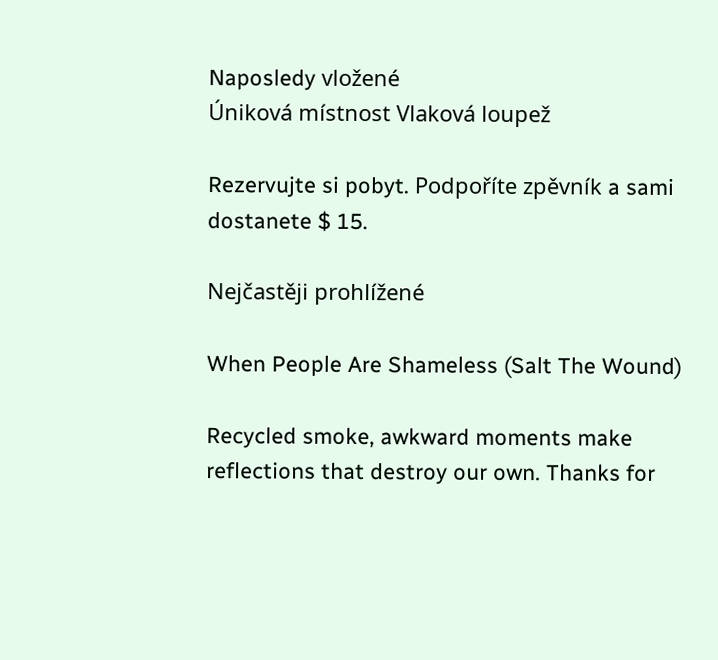Naposledy vložené
Úniková místnost Vlaková loupež

Rezervujte si pobyt. Podpoříte zpěvník a sami dostanete $ 15.

Nejčastěji prohlížené

When People Are Shameless (Salt The Wound)

Recycled smoke, awkward moments make reflections that destroy our own. Thanks for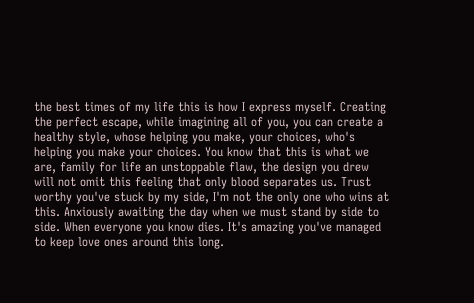the best times of my life this is how I express myself. Creating the perfect escape, while imagining all of you, you can create a healthy style, whose helping you make, your choices, who's helping you make your choices. You know that this is what we are, family for life an unstoppable flaw, the design you drew will not omit this feeling that only blood separates us. Trust worthy you've stuck by my side, I'm not the only one who wins at this. Anxiously awaiting the day when we must stand by side to side. When everyone you know dies. It's amazing you've managed to keep love ones around this long.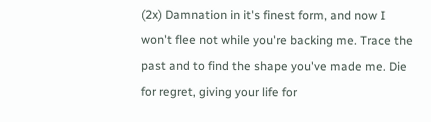(2x) Damnation in it's finest form, and now I won't flee not while you're backing me. Trace the past and to find the shape you've made me. Die for regret, giving your life for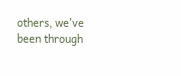others, we've been through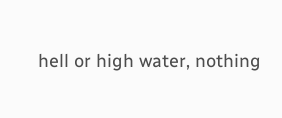hell or high water, nothing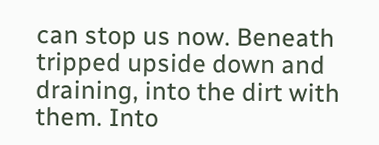can stop us now. Beneath tripped upside down and draining, into the dirt with them. Into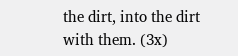the dirt, into the dirt with them. (3x)